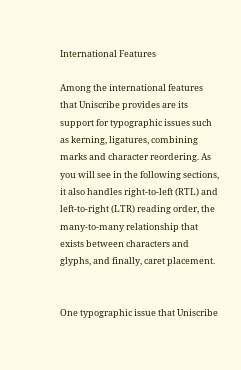International Features

Among the international features that Uniscribe provides are its support for typographic issues such as kerning, ligatures, combining marks and character reordering. As you will see in the following sections, it also handles right-to-left (RTL) and left-to-right (LTR) reading order, the many-to-many relationship that exists between characters and glyphs, and finally, caret placement.


One typographic issue that Uniscribe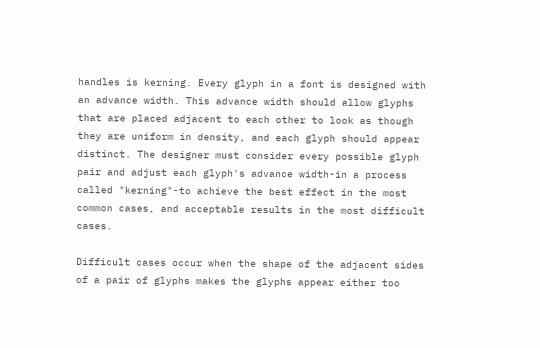handles is kerning. Every glyph in a font is designed with an advance width. This advance width should allow glyphs that are placed adjacent to each other to look as though they are uniform in density, and each glyph should appear distinct. The designer must consider every possible glyph pair and adjust each glyph's advance width-in a process called "kerning"-to achieve the best effect in the most common cases, and acceptable results in the most difficult cases.

Difficult cases occur when the shape of the adjacent sides of a pair of glyphs makes the glyphs appear either too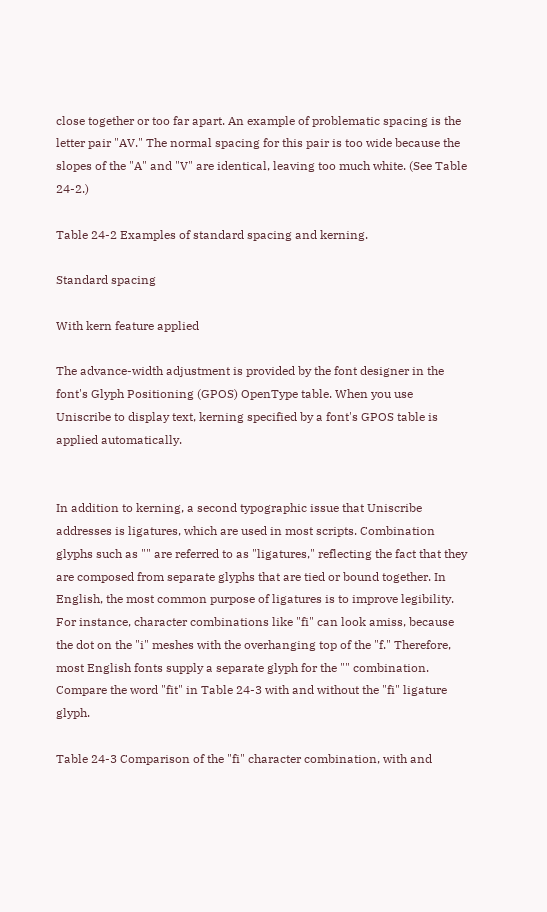close together or too far apart. An example of problematic spacing is the letter pair "AV." The normal spacing for this pair is too wide because the slopes of the "A" and "V" are identical, leaving too much white. (See Table 24-2.)

Table 24-2 Examples of standard spacing and kerning.

Standard spacing

With kern feature applied

The advance-width adjustment is provided by the font designer in the font's Glyph Positioning (GPOS) OpenType table. When you use Uniscribe to display text, kerning specified by a font's GPOS table is applied automatically.


In addition to kerning, a second typographic issue that Uniscribe addresses is ligatures, which are used in most scripts. Combination glyphs such as "" are referred to as "ligatures," reflecting the fact that they are composed from separate glyphs that are tied or bound together. In English, the most common purpose of ligatures is to improve legibility. For instance, character combinations like "fi" can look amiss, because the dot on the "i" meshes with the overhanging top of the "f." Therefore, most English fonts supply a separate glyph for the "" combination. Compare the word "fit" in Table 24-3 with and without the "fi" ligature glyph.

Table 24-3 Comparison of the "fi" character combination, with and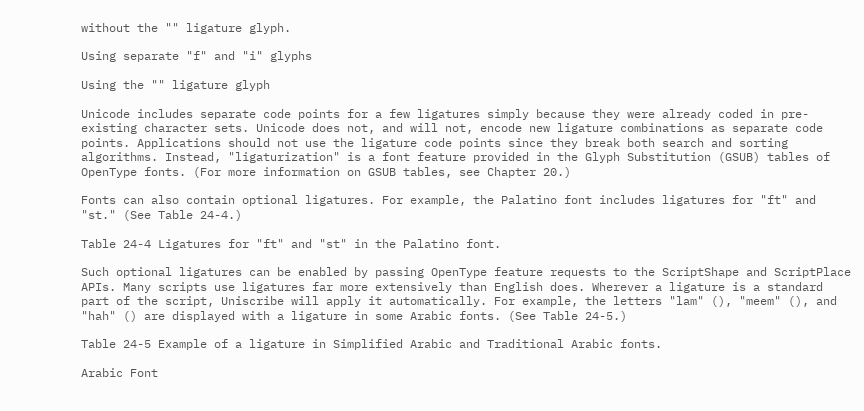without the "" ligature glyph.

Using separate "f" and "i" glyphs

Using the "" ligature glyph

Unicode includes separate code points for a few ligatures simply because they were already coded in pre-existing character sets. Unicode does not, and will not, encode new ligature combinations as separate code points. Applications should not use the ligature code points since they break both search and sorting algorithms. Instead, "ligaturization" is a font feature provided in the Glyph Substitution (GSUB) tables of OpenType fonts. (For more information on GSUB tables, see Chapter 20.)

Fonts can also contain optional ligatures. For example, the Palatino font includes ligatures for "ft" and "st." (See Table 24-4.)

Table 24-4 Ligatures for "ft" and "st" in the Palatino font.

Such optional ligatures can be enabled by passing OpenType feature requests to the ScriptShape and ScriptPlace APIs. Many scripts use ligatures far more extensively than English does. Wherever a ligature is a standard part of the script, Uniscribe will apply it automatically. For example, the letters "lam" (), "meem" (), and "hah" () are displayed with a ligature in some Arabic fonts. (See Table 24-5.)

Table 24-5 Example of a ligature in Simplified Arabic and Traditional Arabic fonts.

Arabic Font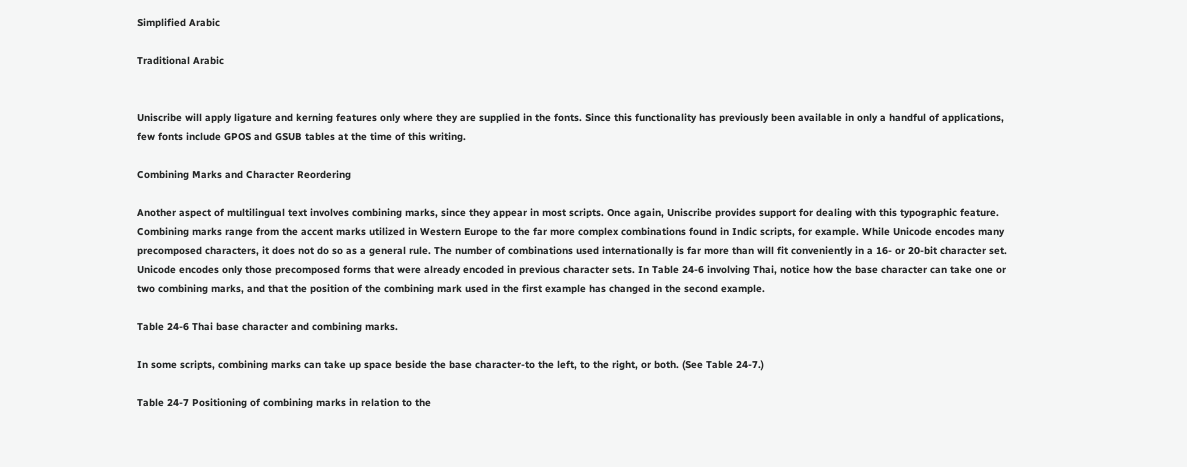Simplified Arabic

Traditional Arabic


Uniscribe will apply ligature and kerning features only where they are supplied in the fonts. Since this functionality has previously been available in only a handful of applications, few fonts include GPOS and GSUB tables at the time of this writing.

Combining Marks and Character Reordering

Another aspect of multilingual text involves combining marks, since they appear in most scripts. Once again, Uniscribe provides support for dealing with this typographic feature. Combining marks range from the accent marks utilized in Western Europe to the far more complex combinations found in Indic scripts, for example. While Unicode encodes many precomposed characters, it does not do so as a general rule. The number of combinations used internationally is far more than will fit conveniently in a 16- or 20-bit character set. Unicode encodes only those precomposed forms that were already encoded in previous character sets. In Table 24-6 involving Thai, notice how the base character can take one or two combining marks, and that the position of the combining mark used in the first example has changed in the second example.

Table 24-6 Thai base character and combining marks.

In some scripts, combining marks can take up space beside the base character-to the left, to the right, or both. (See Table 24-7.)

Table 24-7 Positioning of combining marks in relation to the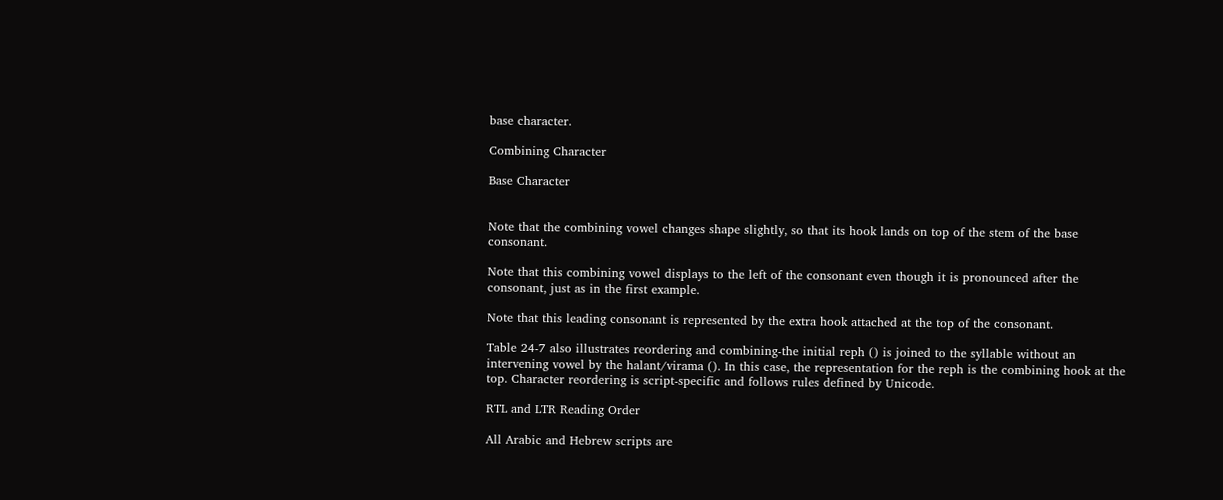base character.

Combining Character

Base Character


Note that the combining vowel changes shape slightly, so that its hook lands on top of the stem of the base consonant.

Note that this combining vowel displays to the left of the consonant even though it is pronounced after the consonant, just as in the first example.

Note that this leading consonant is represented by the extra hook attached at the top of the consonant.

Table 24-7 also illustrates reordering and combining-the initial reph () is joined to the syllable without an intervening vowel by the halant/virama (). In this case, the representation for the reph is the combining hook at the top. Character reordering is script-specific and follows rules defined by Unicode.

RTL and LTR Reading Order

All Arabic and Hebrew scripts are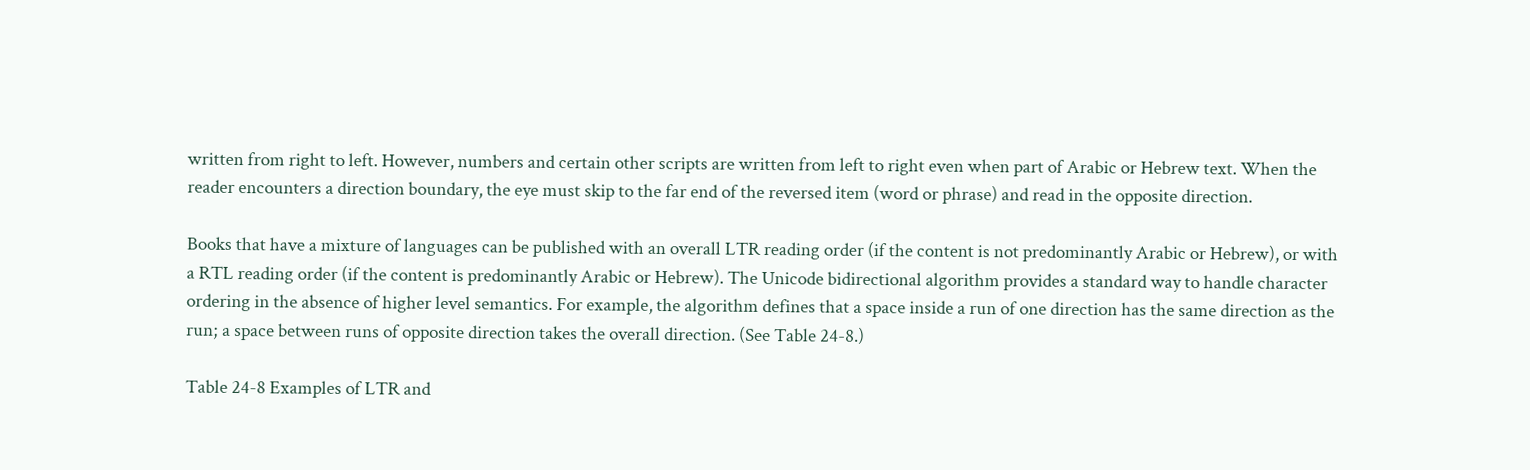written from right to left. However, numbers and certain other scripts are written from left to right even when part of Arabic or Hebrew text. When the reader encounters a direction boundary, the eye must skip to the far end of the reversed item (word or phrase) and read in the opposite direction.

Books that have a mixture of languages can be published with an overall LTR reading order (if the content is not predominantly Arabic or Hebrew), or with a RTL reading order (if the content is predominantly Arabic or Hebrew). The Unicode bidirectional algorithm provides a standard way to handle character ordering in the absence of higher level semantics. For example, the algorithm defines that a space inside a run of one direction has the same direction as the run; a space between runs of opposite direction takes the overall direction. (See Table 24-8.)

Table 24-8 Examples of LTR and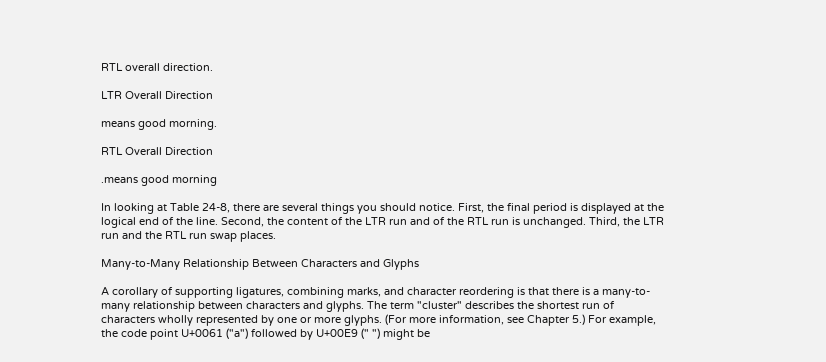RTL overall direction.

LTR Overall Direction

means good morning.

RTL Overall Direction

.means good morning

In looking at Table 24-8, there are several things you should notice. First, the final period is displayed at the logical end of the line. Second, the content of the LTR run and of the RTL run is unchanged. Third, the LTR run and the RTL run swap places.

Many-to-Many Relationship Between Characters and Glyphs

A corollary of supporting ligatures, combining marks, and character reordering is that there is a many-to-many relationship between characters and glyphs. The term "cluster" describes the shortest run of characters wholly represented by one or more glyphs. (For more information, see Chapter 5.) For example, the code point U+0061 ("a") followed by U+00E9 (" ") might be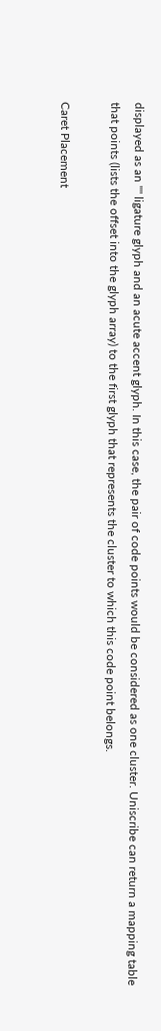displayed as an "" ligature glyph and an acute accent glyph. In this case, the pair of code points would be considered as one cluster. Uniscribe can return a mapping table that points (lists the offset into the glyph array) to the first glyph that represents the cluster to which this code point belongs.

Caret Placement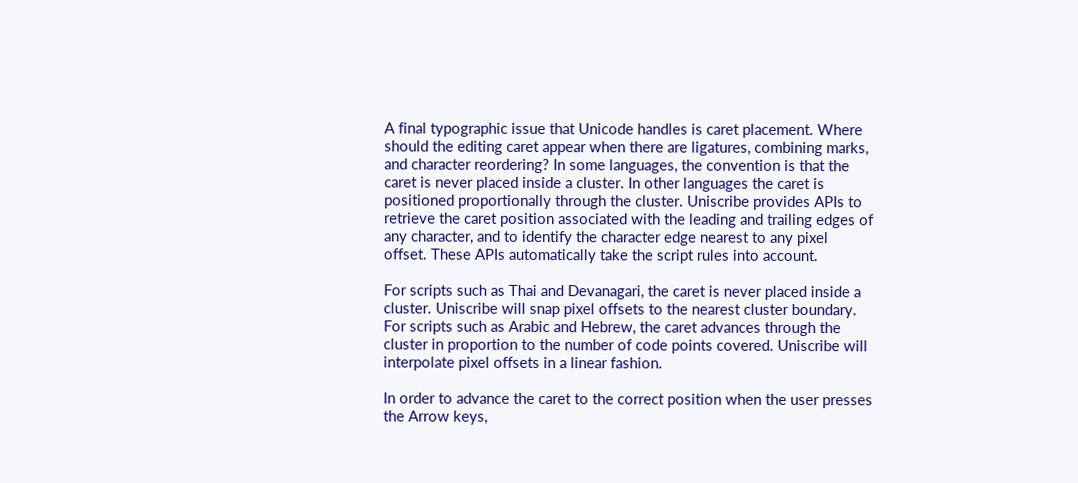A final typographic issue that Unicode handles is caret placement. Where should the editing caret appear when there are ligatures, combining marks, and character reordering? In some languages, the convention is that the caret is never placed inside a cluster. In other languages the caret is positioned proportionally through the cluster. Uniscribe provides APIs to retrieve the caret position associated with the leading and trailing edges of any character, and to identify the character edge nearest to any pixel offset. These APIs automatically take the script rules into account.

For scripts such as Thai and Devanagari, the caret is never placed inside a cluster. Uniscribe will snap pixel offsets to the nearest cluster boundary. For scripts such as Arabic and Hebrew, the caret advances through the cluster in proportion to the number of code points covered. Uniscribe will interpolate pixel offsets in a linear fashion.

In order to advance the caret to the correct position when the user presses the Arrow keys,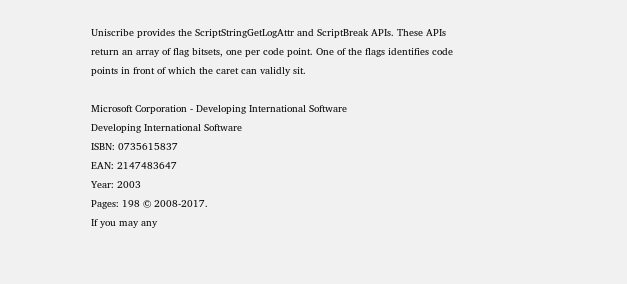Uniscribe provides the ScriptStringGetLogAttr and ScriptBreak APIs. These APIs return an array of flag bitsets, one per code point. One of the flags identifies code points in front of which the caret can validly sit.

Microsoft Corporation - Developing International Software
Developing International Software
ISBN: 0735615837
EAN: 2147483647
Year: 2003
Pages: 198 © 2008-2017.
If you may any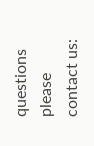questions please contact us: